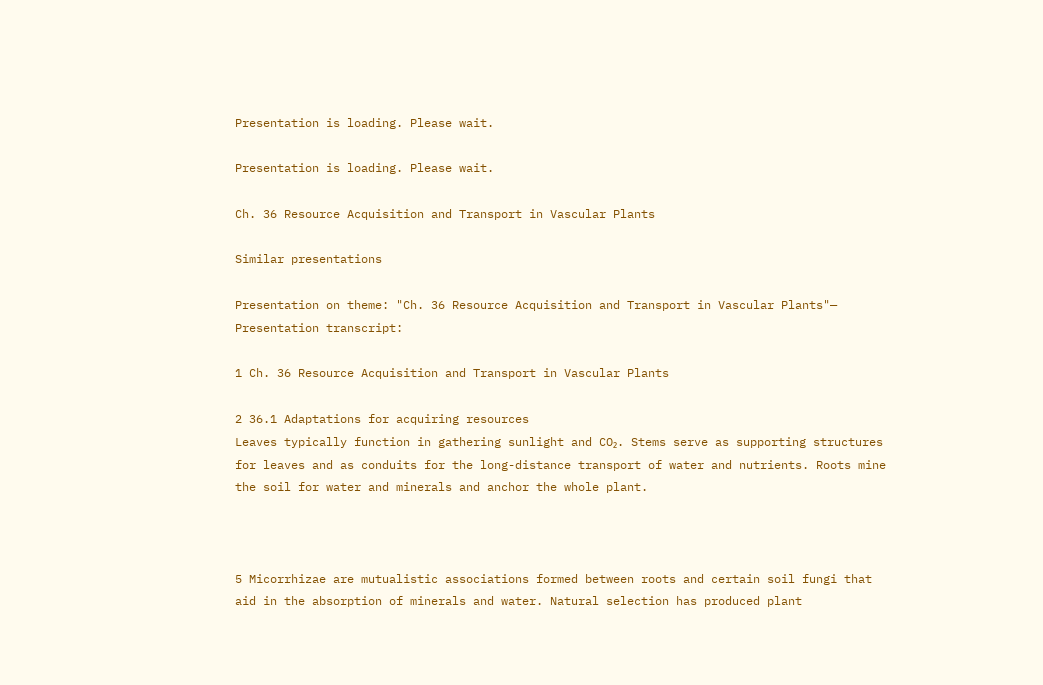Presentation is loading. Please wait.

Presentation is loading. Please wait.

Ch. 36 Resource Acquisition and Transport in Vascular Plants

Similar presentations

Presentation on theme: "Ch. 36 Resource Acquisition and Transport in Vascular Plants"— Presentation transcript:

1 Ch. 36 Resource Acquisition and Transport in Vascular Plants

2 36.1 Adaptations for acquiring resources
Leaves typically function in gathering sunlight and CO₂. Stems serve as supporting structures for leaves and as conduits for the long-distance transport of water and nutrients. Roots mine the soil for water and minerals and anchor the whole plant.



5 Micorrhizae are mutualistic associations formed between roots and certain soil fungi that aid in the absorption of minerals and water. Natural selection has produced plant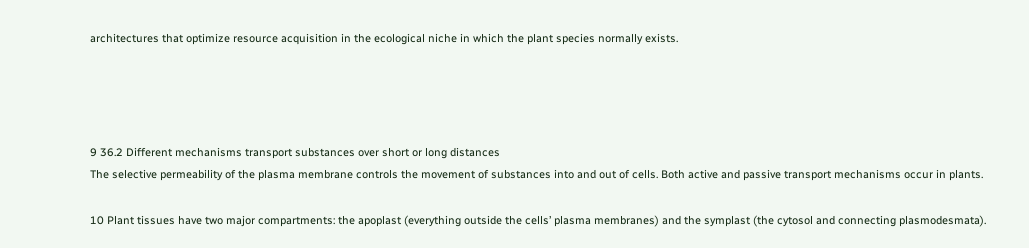architectures that optimize resource acquisition in the ecological niche in which the plant species normally exists.




9 36.2 Different mechanisms transport substances over short or long distances
The selective permeability of the plasma membrane controls the movement of substances into and out of cells. Both active and passive transport mechanisms occur in plants.

10 Plant tissues have two major compartments: the apoplast (everything outside the cells’ plasma membranes) and the symplast (the cytosol and connecting plasmodesmata).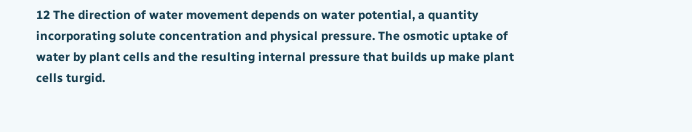12 The direction of water movement depends on water potential, a quantity incorporating solute concentration and physical pressure. The osmotic uptake of water by plant cells and the resulting internal pressure that builds up make plant cells turgid.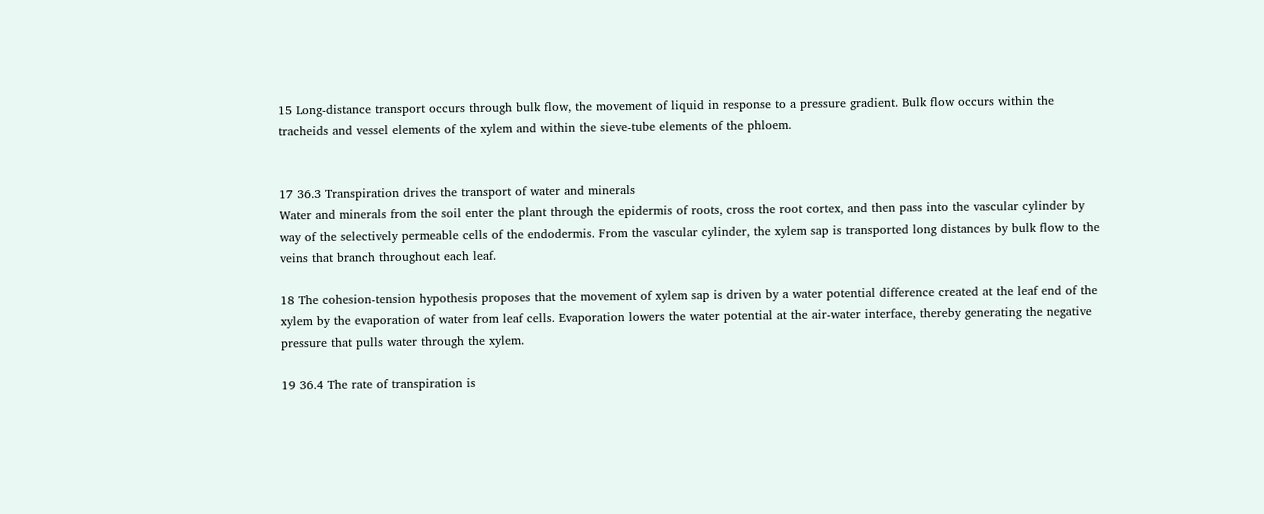15 Long-distance transport occurs through bulk flow, the movement of liquid in response to a pressure gradient. Bulk flow occurs within the tracheids and vessel elements of the xylem and within the sieve-tube elements of the phloem.


17 36.3 Transpiration drives the transport of water and minerals
Water and minerals from the soil enter the plant through the epidermis of roots, cross the root cortex, and then pass into the vascular cylinder by way of the selectively permeable cells of the endodermis. From the vascular cylinder, the xylem sap is transported long distances by bulk flow to the veins that branch throughout each leaf.

18 The cohesion-tension hypothesis proposes that the movement of xylem sap is driven by a water potential difference created at the leaf end of the xylem by the evaporation of water from leaf cells. Evaporation lowers the water potential at the air-water interface, thereby generating the negative pressure that pulls water through the xylem.

19 36.4 The rate of transpiration is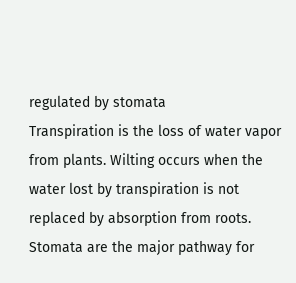regulated by stomata
Transpiration is the loss of water vapor from plants. Wilting occurs when the water lost by transpiration is not replaced by absorption from roots. Stomata are the major pathway for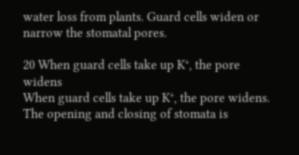water loss from plants. Guard cells widen or narrow the stomatal pores.

20 When guard cells take up K⁺, the pore widens
When guard cells take up K⁺, the pore widens. The opening and closing of stomata is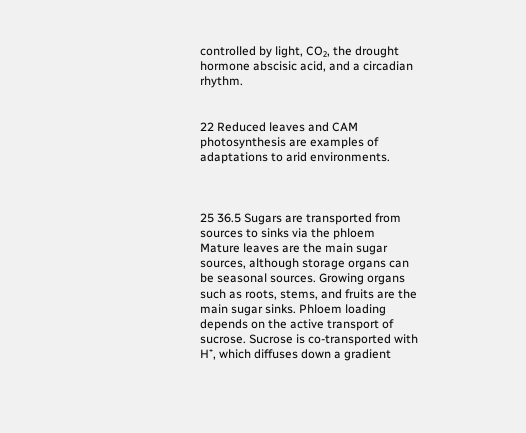controlled by light, CO₂, the drought hormone abscisic acid, and a circadian rhythm.


22 Reduced leaves and CAM photosynthesis are examples of adaptations to arid environments.



25 36.5 Sugars are transported from sources to sinks via the phloem
Mature leaves are the main sugar sources, although storage organs can be seasonal sources. Growing organs such as roots, stems, and fruits are the main sugar sinks. Phloem loading depends on the active transport of sucrose. Sucrose is co-transported with H⁺, which diffuses down a gradient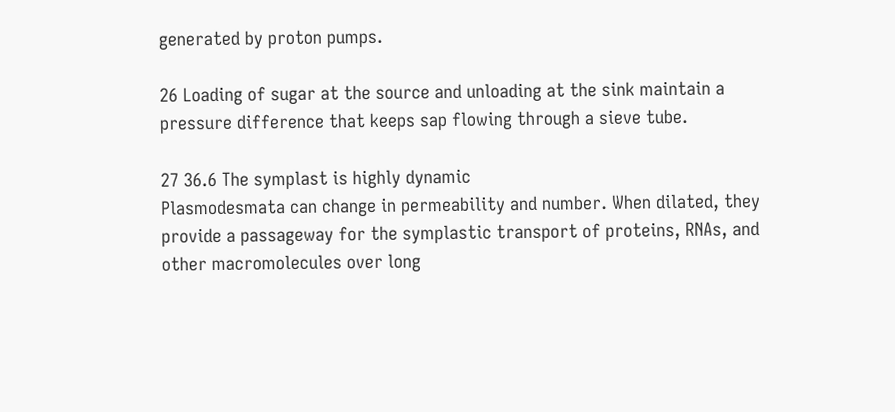generated by proton pumps.

26 Loading of sugar at the source and unloading at the sink maintain a pressure difference that keeps sap flowing through a sieve tube.

27 36.6 The symplast is highly dynamic
Plasmodesmata can change in permeability and number. When dilated, they provide a passageway for the symplastic transport of proteins, RNAs, and other macromolecules over long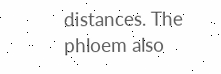distances. The phloem also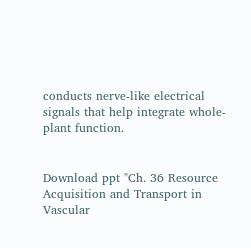conducts nerve-like electrical signals that help integrate whole-plant function.


Download ppt "Ch. 36 Resource Acquisition and Transport in Vascular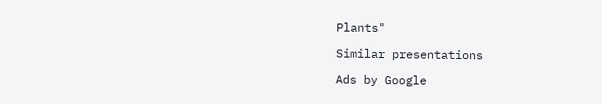Plants"

Similar presentations

Ads by Google